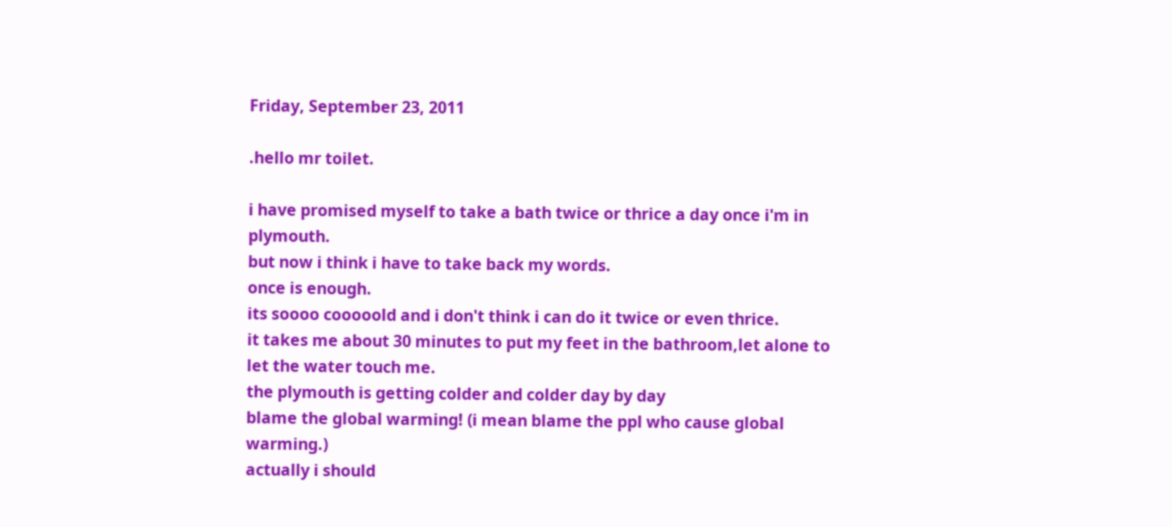Friday, September 23, 2011

.hello mr toilet.

i have promised myself to take a bath twice or thrice a day once i'm in plymouth.
but now i think i have to take back my words.
once is enough.
its soooo cooooold and i don't think i can do it twice or even thrice.
it takes me about 30 minutes to put my feet in the bathroom,let alone to let the water touch me.
the plymouth is getting colder and colder day by day
blame the global warming! (i mean blame the ppl who cause global warming.)
actually i should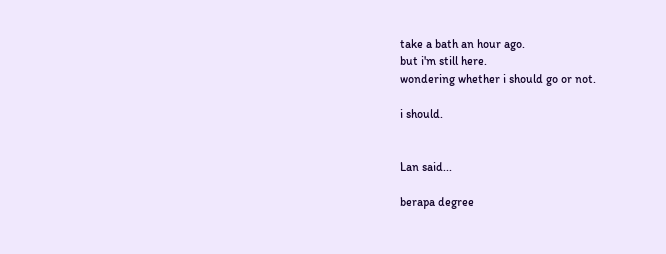take a bath an hour ago.
but i'm still here.
wondering whether i should go or not.

i should.


Lan said...

berapa degree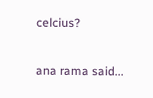celcius?

ana rama said...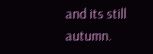and its still autumn.